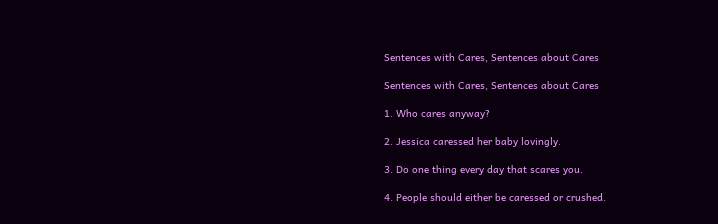Sentences with Cares, Sentences about Cares

Sentences with Cares, Sentences about Cares

1. Who cares anyway?

2. Jessica caressed her baby lovingly.

3. Do one thing every day that scares you.

4. People should either be caressed or crushed.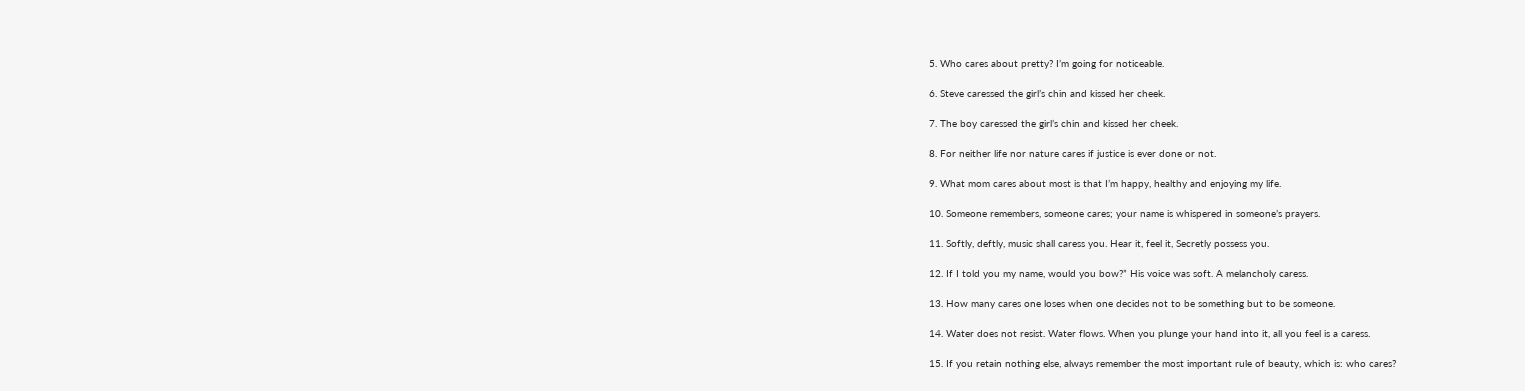5. Who cares about pretty? I’m going for noticeable.

6. Steve caressed the girl’s chin and kissed her cheek.

7. The boy caressed the girl’s chin and kissed her cheek.

8. For neither life nor nature cares if justice is ever done or not.

9. What mom cares about most is that I’m happy, healthy and enjoying my life.

10. Someone remembers, someone cares; your name is whispered in someone’s prayers.

11. Softly, deftly, music shall caress you. Hear it, feel it, Secretly possess you.

12. If I told you my name, would you bow?” His voice was soft. A melancholy caress.

13. How many cares one loses when one decides not to be something but to be someone.

14. Water does not resist. Water flows. When you plunge your hand into it, all you feel is a caress.

15. If you retain nothing else, always remember the most important rule of beauty, which is: who cares?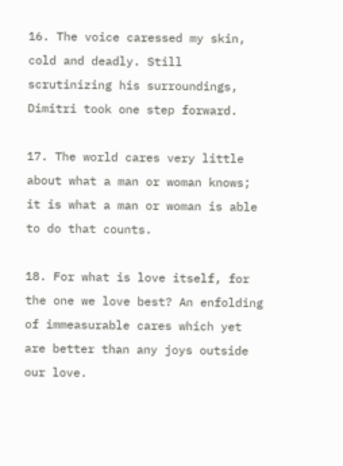16. The voice caressed my skin, cold and deadly. Still scrutinizing his surroundings, Dimitri took one step forward.

17. The world cares very little about what a man or woman knows; it is what a man or woman is able to do that counts.

18. For what is love itself, for the one we love best? An enfolding of immeasurable cares which yet are better than any joys outside our love.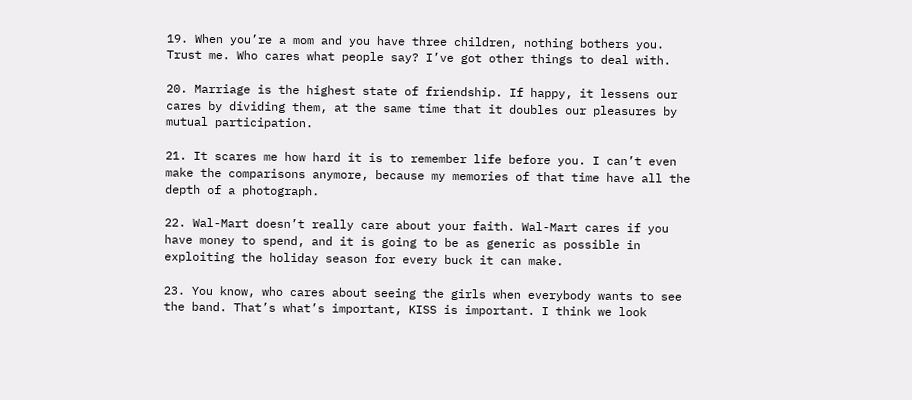19. When you’re a mom and you have three children, nothing bothers you. Trust me. Who cares what people say? I’ve got other things to deal with.

20. Marriage is the highest state of friendship. If happy, it lessens our cares by dividing them, at the same time that it doubles our pleasures by mutual participation.

21. It scares me how hard it is to remember life before you. I can’t even make the comparisons anymore, because my memories of that time have all the depth of a photograph.

22. Wal-Mart doesn’t really care about your faith. Wal-Mart cares if you have money to spend, and it is going to be as generic as possible in exploiting the holiday season for every buck it can make.

23. You know, who cares about seeing the girls when everybody wants to see the band. That’s what’s important, KISS is important. I think we look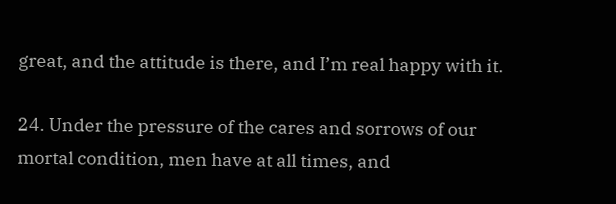great, and the attitude is there, and I’m real happy with it.

24. Under the pressure of the cares and sorrows of our mortal condition, men have at all times, and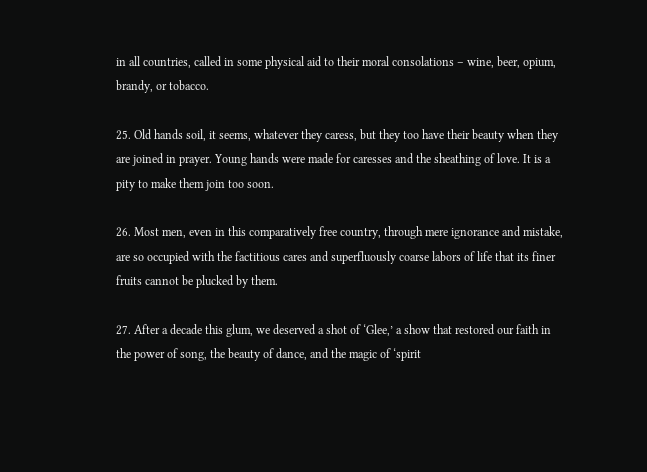in all countries, called in some physical aid to their moral consolations – wine, beer, opium, brandy, or tobacco.

25. Old hands soil, it seems, whatever they caress, but they too have their beauty when they are joined in prayer. Young hands were made for caresses and the sheathing of love. It is a pity to make them join too soon.

26. Most men, even in this comparatively free country, through mere ignorance and mistake, are so occupied with the factitious cares and superfluously coarse labors of life that its finer fruits cannot be plucked by them.

27. After a decade this glum, we deserved a shot of ‘Glee,’ a show that restored our faith in the power of song, the beauty of dance, and the magic of ‘spirit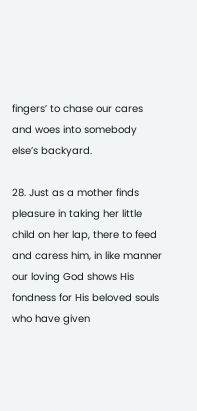fingers’ to chase our cares and woes into somebody else’s backyard.

28. Just as a mother finds pleasure in taking her little child on her lap, there to feed and caress him, in like manner our loving God shows His fondness for His beloved souls who have given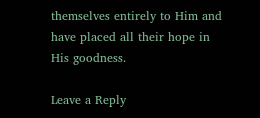themselves entirely to Him and have placed all their hope in His goodness.

Leave a Reply